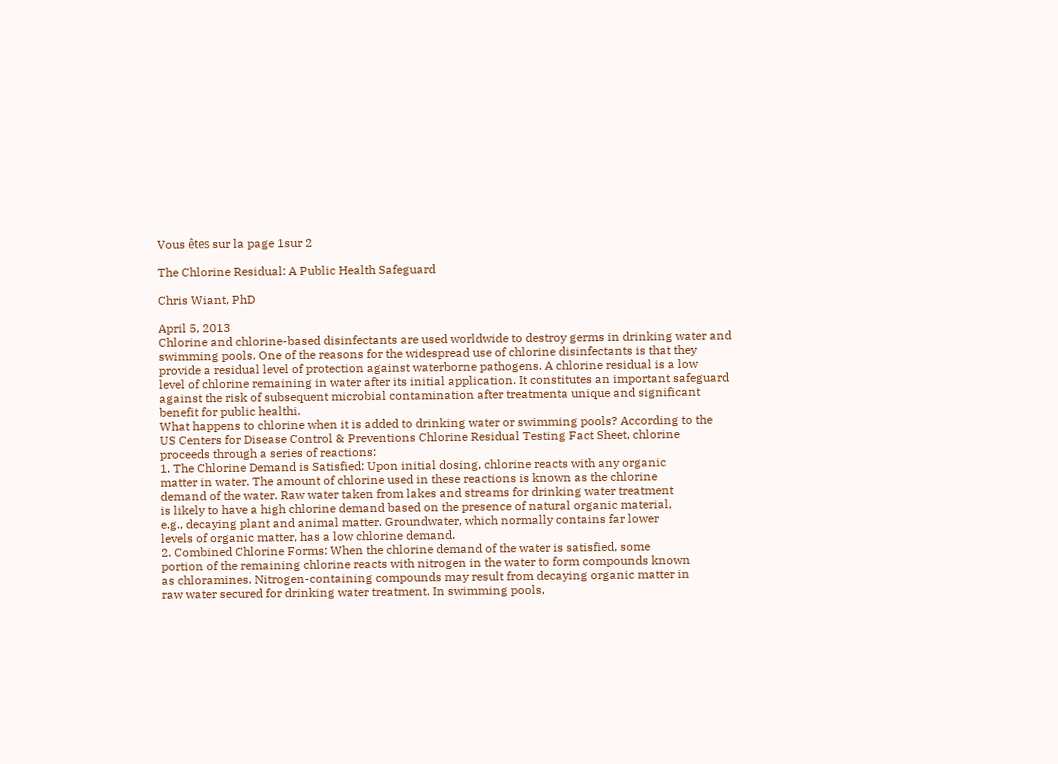Vous êtes sur la page 1sur 2

The Chlorine Residual: A Public Health Safeguard

Chris Wiant, PhD

April 5, 2013
Chlorine and chlorine-based disinfectants are used worldwide to destroy germs in drinking water and
swimming pools. One of the reasons for the widespread use of chlorine disinfectants is that they
provide a residual level of protection against waterborne pathogens. A chlorine residual is a low
level of chlorine remaining in water after its initial application. It constitutes an important safeguard
against the risk of subsequent microbial contamination after treatmenta unique and significant
benefit for public healthi.
What happens to chlorine when it is added to drinking water or swimming pools? According to the
US Centers for Disease Control & Preventions Chlorine Residual Testing Fact Sheet, chlorine
proceeds through a series of reactions:
1. The Chlorine Demand is Satisfied: Upon initial dosing, chlorine reacts with any organic
matter in water. The amount of chlorine used in these reactions is known as the chlorine
demand of the water. Raw water taken from lakes and streams for drinking water treatment
is likely to have a high chlorine demand based on the presence of natural organic material,
e.g., decaying plant and animal matter. Groundwater, which normally contains far lower
levels of organic matter, has a low chlorine demand.
2. Combined Chlorine Forms: When the chlorine demand of the water is satisfied, some
portion of the remaining chlorine reacts with nitrogen in the water to form compounds known
as chloramines. Nitrogen-containing compounds may result from decaying organic matter in
raw water secured for drinking water treatment. In swimming pools,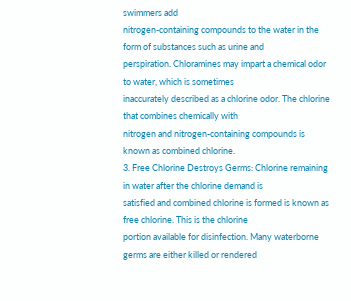swimmers add
nitrogen-containing compounds to the water in the form of substances such as urine and
perspiration. Chloramines may impart a chemical odor to water, which is sometimes
inaccurately described as a chlorine odor. The chlorine that combines chemically with
nitrogen and nitrogen-containing compounds is known as combined chlorine.
3. Free Chlorine Destroys Germs: Chlorine remaining in water after the chlorine demand is
satisfied and combined chlorine is formed is known as free chlorine. This is the chlorine
portion available for disinfection. Many waterborne germs are either killed or rendered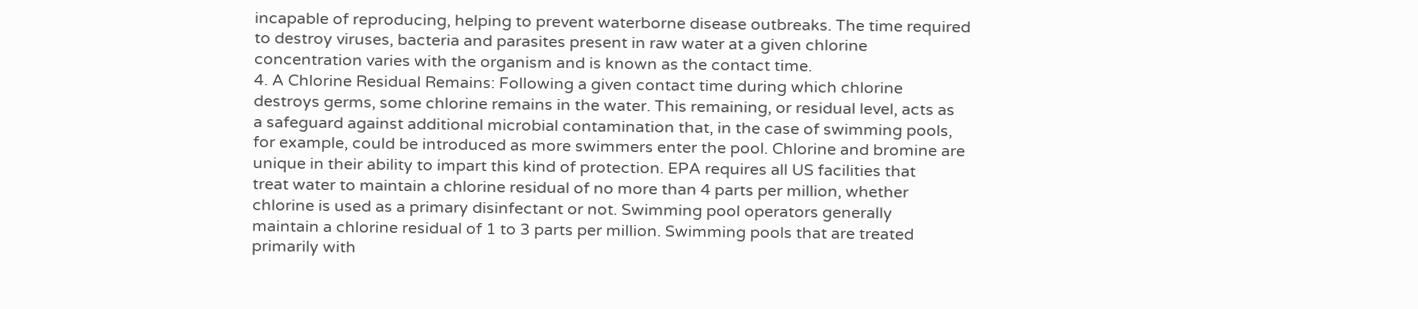incapable of reproducing, helping to prevent waterborne disease outbreaks. The time required
to destroy viruses, bacteria and parasites present in raw water at a given chlorine
concentration varies with the organism and is known as the contact time.
4. A Chlorine Residual Remains: Following a given contact time during which chlorine
destroys germs, some chlorine remains in the water. This remaining, or residual level, acts as
a safeguard against additional microbial contamination that, in the case of swimming pools,
for example, could be introduced as more swimmers enter the pool. Chlorine and bromine are
unique in their ability to impart this kind of protection. EPA requires all US facilities that
treat water to maintain a chlorine residual of no more than 4 parts per million, whether
chlorine is used as a primary disinfectant or not. Swimming pool operators generally
maintain a chlorine residual of 1 to 3 parts per million. Swimming pools that are treated
primarily with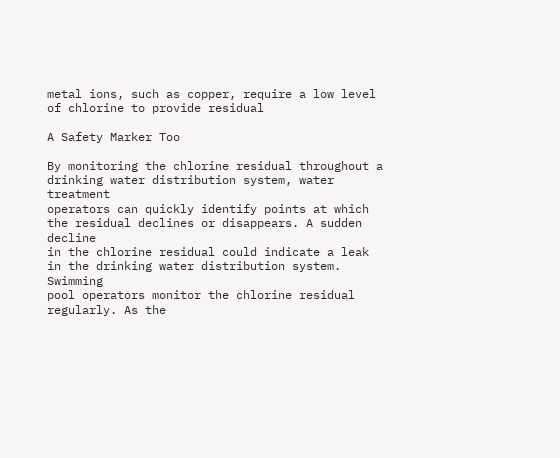metal ions, such as copper, require a low level of chlorine to provide residual

A Safety Marker Too

By monitoring the chlorine residual throughout a drinking water distribution system, water treatment
operators can quickly identify points at which the residual declines or disappears. A sudden decline
in the chlorine residual could indicate a leak in the drinking water distribution system. Swimming
pool operators monitor the chlorine residual regularly. As the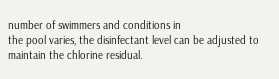number of swimmers and conditions in
the pool varies, the disinfectant level can be adjusted to maintain the chlorine residual.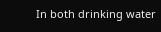In both drinking water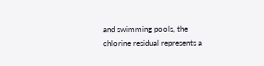and swimming pools, the chlorine residual represents a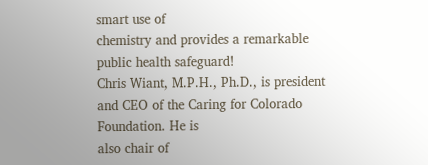smart use of
chemistry and provides a remarkable public health safeguard!
Chris Wiant, M.P.H., Ph.D., is president and CEO of the Caring for Colorado Foundation. He is
also chair of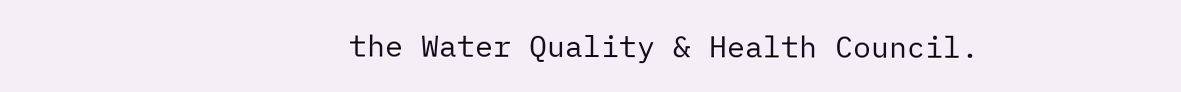the Water Quality & Health Council.